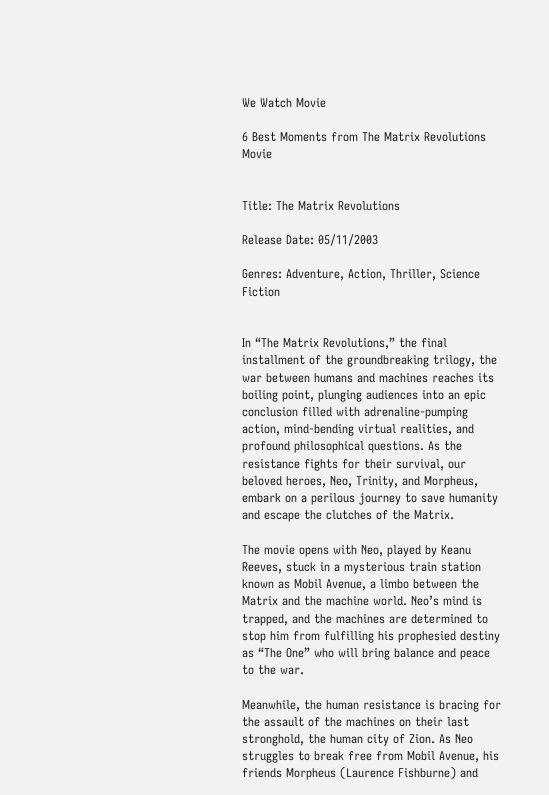We Watch Movie

6 Best Moments from The Matrix Revolutions Movie


Title: The Matrix Revolutions

Release Date: 05/11/2003

Genres: Adventure, Action, Thriller, Science Fiction


In “The Matrix Revolutions,” the final installment of the groundbreaking trilogy, the war between humans and machines reaches its boiling point, plunging audiences into an epic conclusion filled with adrenaline-pumping action, mind-bending virtual realities, and profound philosophical questions. As the resistance fights for their survival, our beloved heroes, Neo, Trinity, and Morpheus, embark on a perilous journey to save humanity and escape the clutches of the Matrix.

The movie opens with Neo, played by Keanu Reeves, stuck in a mysterious train station known as Mobil Avenue, a limbo between the Matrix and the machine world. Neo’s mind is trapped, and the machines are determined to stop him from fulfilling his prophesied destiny as “The One” who will bring balance and peace to the war.

Meanwhile, the human resistance is bracing for the assault of the machines on their last stronghold, the human city of Zion. As Neo struggles to break free from Mobil Avenue, his friends Morpheus (Laurence Fishburne) and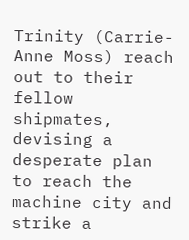Trinity (Carrie-Anne Moss) reach out to their fellow shipmates, devising a desperate plan to reach the machine city and strike a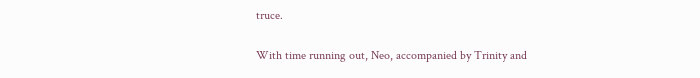truce.

With time running out, Neo, accompanied by Trinity and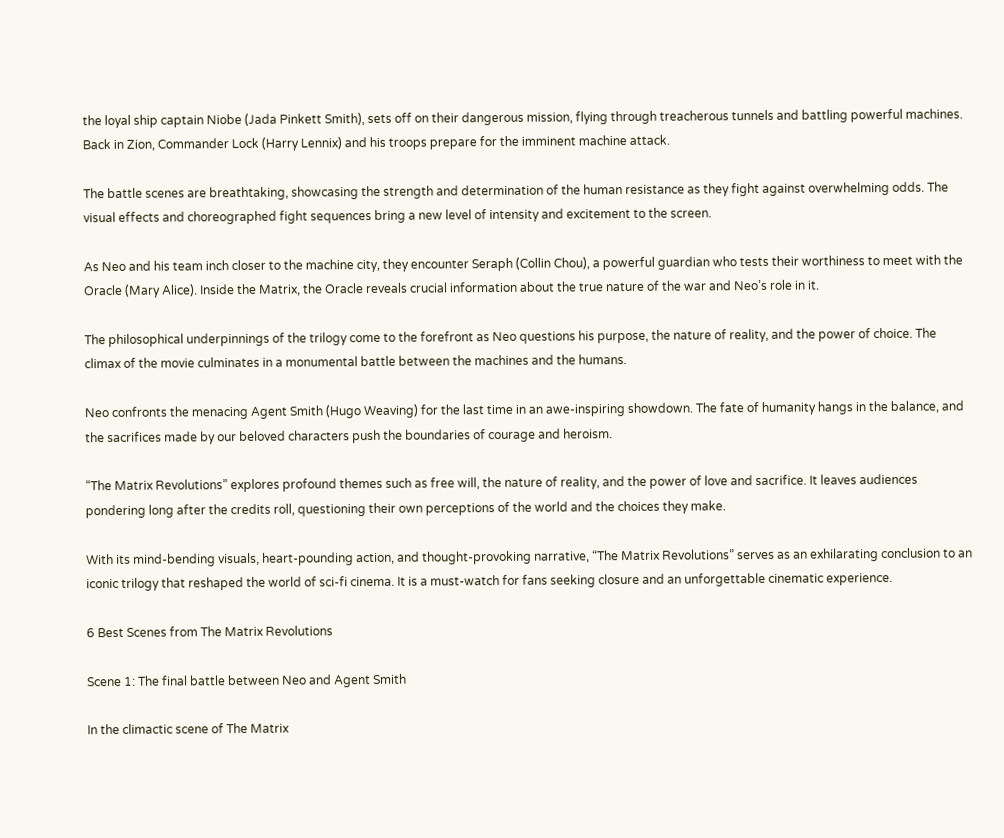the loyal ship captain Niobe (Jada Pinkett Smith), sets off on their dangerous mission, flying through treacherous tunnels and battling powerful machines. Back in Zion, Commander Lock (Harry Lennix) and his troops prepare for the imminent machine attack.

The battle scenes are breathtaking, showcasing the strength and determination of the human resistance as they fight against overwhelming odds. The visual effects and choreographed fight sequences bring a new level of intensity and excitement to the screen.

As Neo and his team inch closer to the machine city, they encounter Seraph (Collin Chou), a powerful guardian who tests their worthiness to meet with the Oracle (Mary Alice). Inside the Matrix, the Oracle reveals crucial information about the true nature of the war and Neo’s role in it.

The philosophical underpinnings of the trilogy come to the forefront as Neo questions his purpose, the nature of reality, and the power of choice. The climax of the movie culminates in a monumental battle between the machines and the humans.

Neo confronts the menacing Agent Smith (Hugo Weaving) for the last time in an awe-inspiring showdown. The fate of humanity hangs in the balance, and the sacrifices made by our beloved characters push the boundaries of courage and heroism.

“The Matrix Revolutions” explores profound themes such as free will, the nature of reality, and the power of love and sacrifice. It leaves audiences pondering long after the credits roll, questioning their own perceptions of the world and the choices they make.

With its mind-bending visuals, heart-pounding action, and thought-provoking narrative, “The Matrix Revolutions” serves as an exhilarating conclusion to an iconic trilogy that reshaped the world of sci-fi cinema. It is a must-watch for fans seeking closure and an unforgettable cinematic experience.

6 Best Scenes from The Matrix Revolutions

Scene 1: The final battle between Neo and Agent Smith

In the climactic scene of The Matrix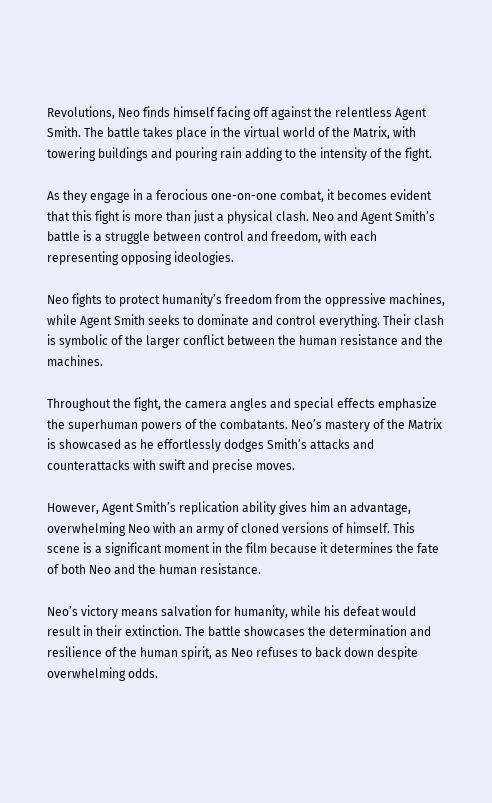Revolutions, Neo finds himself facing off against the relentless Agent Smith. The battle takes place in the virtual world of the Matrix, with towering buildings and pouring rain adding to the intensity of the fight.

As they engage in a ferocious one-on-one combat, it becomes evident that this fight is more than just a physical clash. Neo and Agent Smith’s battle is a struggle between control and freedom, with each representing opposing ideologies.

Neo fights to protect humanity’s freedom from the oppressive machines, while Agent Smith seeks to dominate and control everything. Their clash is symbolic of the larger conflict between the human resistance and the machines.

Throughout the fight, the camera angles and special effects emphasize the superhuman powers of the combatants. Neo’s mastery of the Matrix is showcased as he effortlessly dodges Smith’s attacks and counterattacks with swift and precise moves.

However, Agent Smith’s replication ability gives him an advantage, overwhelming Neo with an army of cloned versions of himself. This scene is a significant moment in the film because it determines the fate of both Neo and the human resistance.

Neo’s victory means salvation for humanity, while his defeat would result in their extinction. The battle showcases the determination and resilience of the human spirit, as Neo refuses to back down despite overwhelming odds.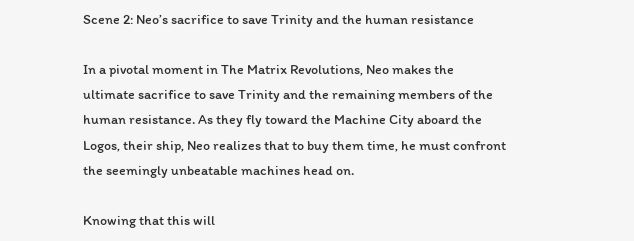Scene 2: Neo’s sacrifice to save Trinity and the human resistance

In a pivotal moment in The Matrix Revolutions, Neo makes the ultimate sacrifice to save Trinity and the remaining members of the human resistance. As they fly toward the Machine City aboard the Logos, their ship, Neo realizes that to buy them time, he must confront the seemingly unbeatable machines head on.

Knowing that this will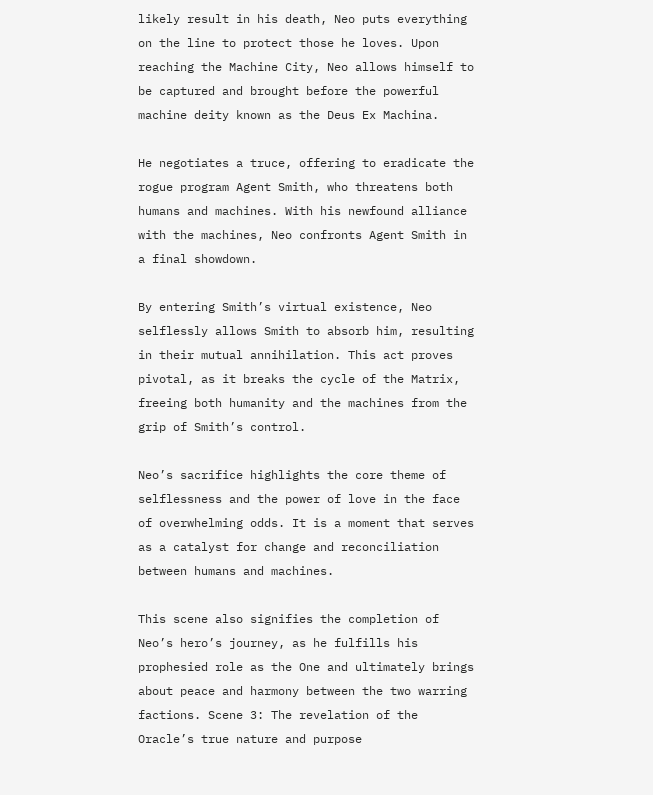likely result in his death, Neo puts everything on the line to protect those he loves. Upon reaching the Machine City, Neo allows himself to be captured and brought before the powerful machine deity known as the Deus Ex Machina.

He negotiates a truce, offering to eradicate the rogue program Agent Smith, who threatens both humans and machines. With his newfound alliance with the machines, Neo confronts Agent Smith in a final showdown.

By entering Smith’s virtual existence, Neo selflessly allows Smith to absorb him, resulting in their mutual annihilation. This act proves pivotal, as it breaks the cycle of the Matrix, freeing both humanity and the machines from the grip of Smith’s control.

Neo’s sacrifice highlights the core theme of selflessness and the power of love in the face of overwhelming odds. It is a moment that serves as a catalyst for change and reconciliation between humans and machines.

This scene also signifies the completion of Neo’s hero’s journey, as he fulfills his prophesied role as the One and ultimately brings about peace and harmony between the two warring factions. Scene 3: The revelation of the Oracle’s true nature and purpose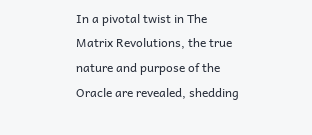In a pivotal twist in The Matrix Revolutions, the true nature and purpose of the Oracle are revealed, shedding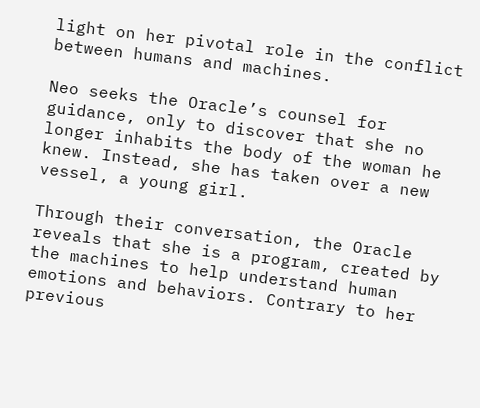light on her pivotal role in the conflict between humans and machines.

Neo seeks the Oracle’s counsel for guidance, only to discover that she no longer inhabits the body of the woman he knew. Instead, she has taken over a new vessel, a young girl.

Through their conversation, the Oracle reveals that she is a program, created by the machines to help understand human emotions and behaviors. Contrary to her previous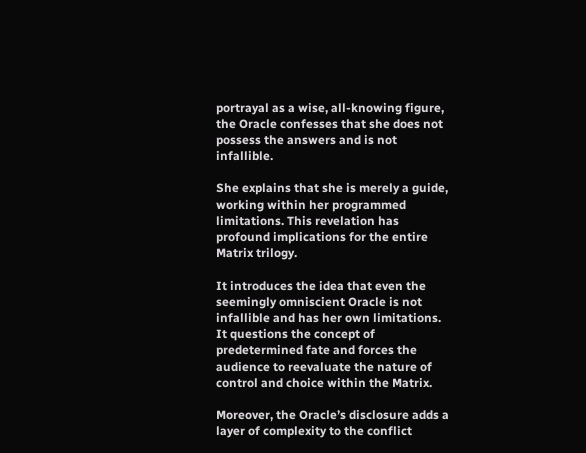portrayal as a wise, all-knowing figure, the Oracle confesses that she does not possess the answers and is not infallible.

She explains that she is merely a guide, working within her programmed limitations. This revelation has profound implications for the entire Matrix trilogy.

It introduces the idea that even the seemingly omniscient Oracle is not infallible and has her own limitations. It questions the concept of predetermined fate and forces the audience to reevaluate the nature of control and choice within the Matrix.

Moreover, the Oracle’s disclosure adds a layer of complexity to the conflict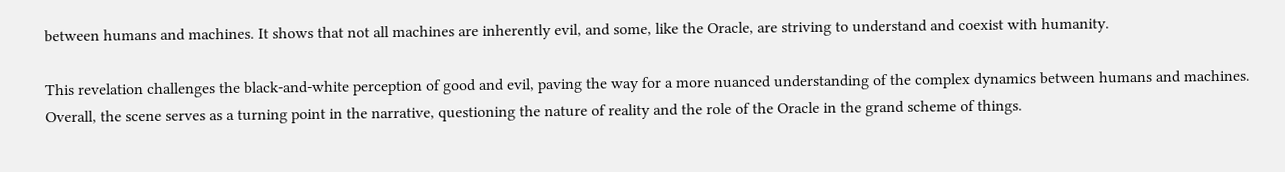between humans and machines. It shows that not all machines are inherently evil, and some, like the Oracle, are striving to understand and coexist with humanity.

This revelation challenges the black-and-white perception of good and evil, paving the way for a more nuanced understanding of the complex dynamics between humans and machines. Overall, the scene serves as a turning point in the narrative, questioning the nature of reality and the role of the Oracle in the grand scheme of things.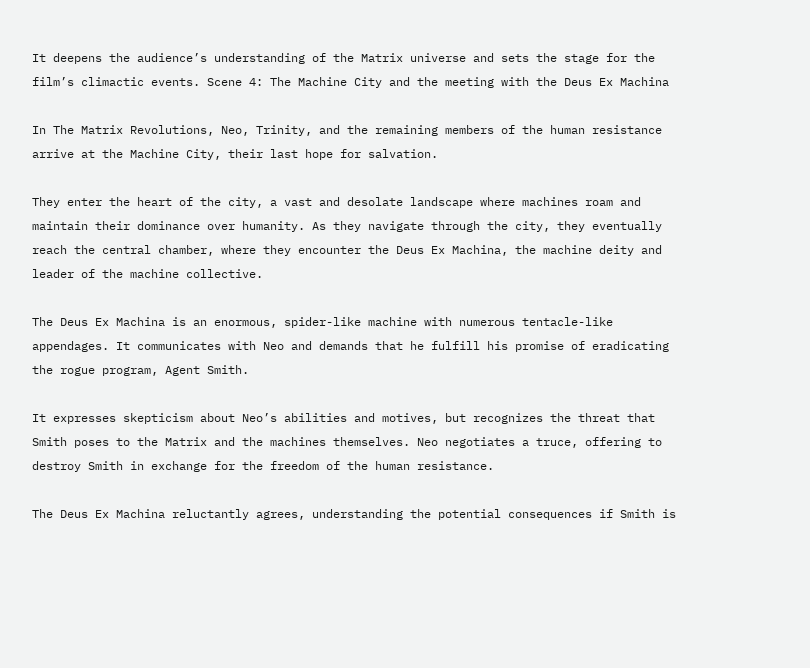It deepens the audience’s understanding of the Matrix universe and sets the stage for the film’s climactic events. Scene 4: The Machine City and the meeting with the Deus Ex Machina

In The Matrix Revolutions, Neo, Trinity, and the remaining members of the human resistance arrive at the Machine City, their last hope for salvation.

They enter the heart of the city, a vast and desolate landscape where machines roam and maintain their dominance over humanity. As they navigate through the city, they eventually reach the central chamber, where they encounter the Deus Ex Machina, the machine deity and leader of the machine collective.

The Deus Ex Machina is an enormous, spider-like machine with numerous tentacle-like appendages. It communicates with Neo and demands that he fulfill his promise of eradicating the rogue program, Agent Smith.

It expresses skepticism about Neo’s abilities and motives, but recognizes the threat that Smith poses to the Matrix and the machines themselves. Neo negotiates a truce, offering to destroy Smith in exchange for the freedom of the human resistance.

The Deus Ex Machina reluctantly agrees, understanding the potential consequences if Smith is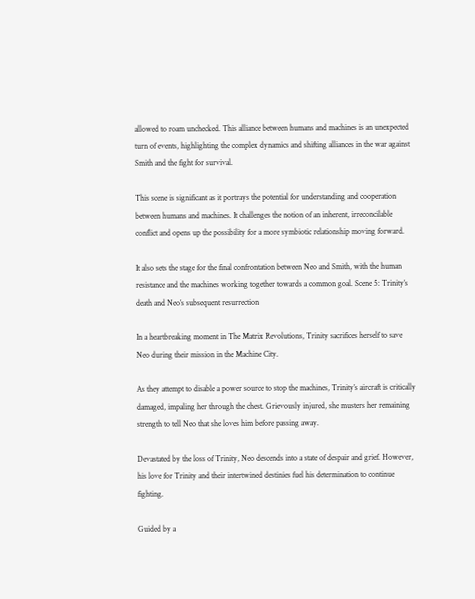allowed to roam unchecked. This alliance between humans and machines is an unexpected turn of events, highlighting the complex dynamics and shifting alliances in the war against Smith and the fight for survival.

This scene is significant as it portrays the potential for understanding and cooperation between humans and machines. It challenges the notion of an inherent, irreconcilable conflict and opens up the possibility for a more symbiotic relationship moving forward.

It also sets the stage for the final confrontation between Neo and Smith, with the human resistance and the machines working together towards a common goal. Scene 5: Trinity’s death and Neo’s subsequent resurrection

In a heartbreaking moment in The Matrix Revolutions, Trinity sacrifices herself to save Neo during their mission in the Machine City.

As they attempt to disable a power source to stop the machines, Trinity’s aircraft is critically damaged, impaling her through the chest. Grievously injured, she musters her remaining strength to tell Neo that she loves him before passing away.

Devastated by the loss of Trinity, Neo descends into a state of despair and grief. However, his love for Trinity and their intertwined destinies fuel his determination to continue fighting.

Guided by a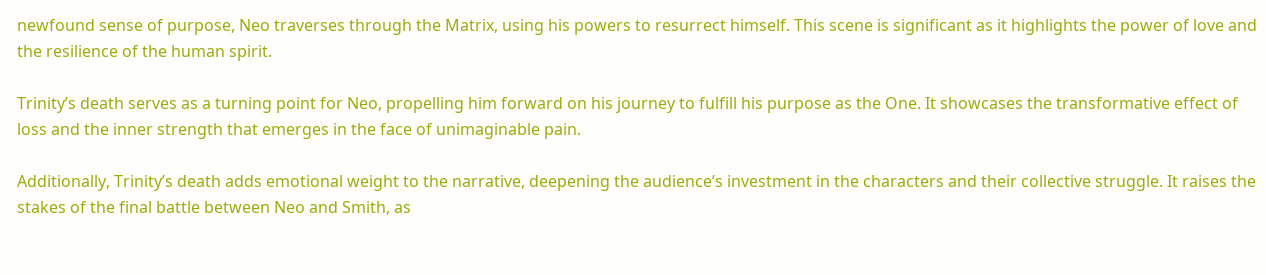newfound sense of purpose, Neo traverses through the Matrix, using his powers to resurrect himself. This scene is significant as it highlights the power of love and the resilience of the human spirit.

Trinity’s death serves as a turning point for Neo, propelling him forward on his journey to fulfill his purpose as the One. It showcases the transformative effect of loss and the inner strength that emerges in the face of unimaginable pain.

Additionally, Trinity’s death adds emotional weight to the narrative, deepening the audience’s investment in the characters and their collective struggle. It raises the stakes of the final battle between Neo and Smith, as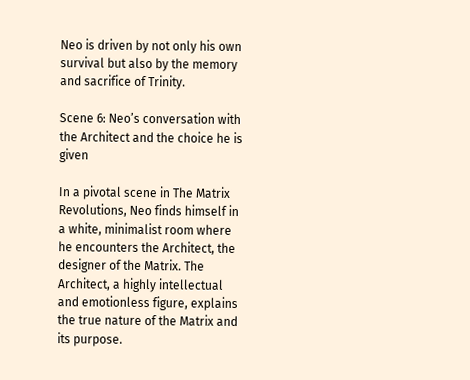Neo is driven by not only his own survival but also by the memory and sacrifice of Trinity.

Scene 6: Neo’s conversation with the Architect and the choice he is given

In a pivotal scene in The Matrix Revolutions, Neo finds himself in a white, minimalist room where he encounters the Architect, the designer of the Matrix. The Architect, a highly intellectual and emotionless figure, explains the true nature of the Matrix and its purpose.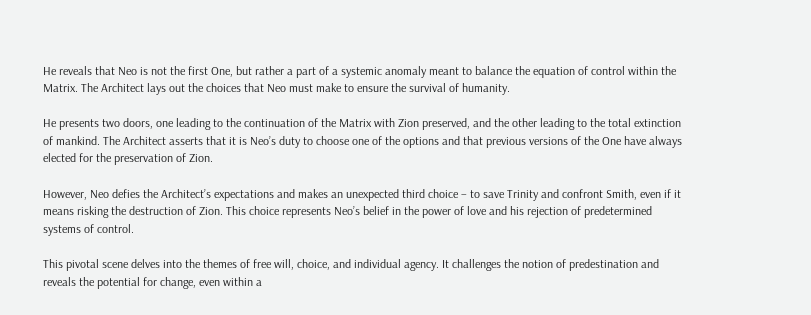He reveals that Neo is not the first One, but rather a part of a systemic anomaly meant to balance the equation of control within the Matrix. The Architect lays out the choices that Neo must make to ensure the survival of humanity.

He presents two doors, one leading to the continuation of the Matrix with Zion preserved, and the other leading to the total extinction of mankind. The Architect asserts that it is Neo’s duty to choose one of the options and that previous versions of the One have always elected for the preservation of Zion.

However, Neo defies the Architect’s expectations and makes an unexpected third choice – to save Trinity and confront Smith, even if it means risking the destruction of Zion. This choice represents Neo’s belief in the power of love and his rejection of predetermined systems of control.

This pivotal scene delves into the themes of free will, choice, and individual agency. It challenges the notion of predestination and reveals the potential for change, even within a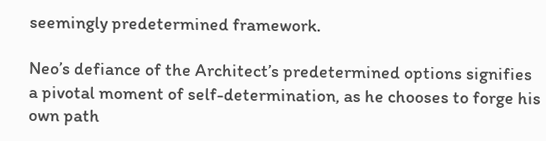seemingly predetermined framework.

Neo’s defiance of the Architect’s predetermined options signifies a pivotal moment of self-determination, as he chooses to forge his own path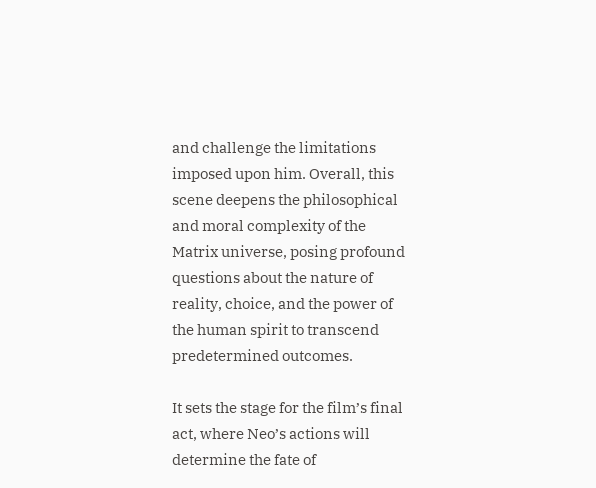and challenge the limitations imposed upon him. Overall, this scene deepens the philosophical and moral complexity of the Matrix universe, posing profound questions about the nature of reality, choice, and the power of the human spirit to transcend predetermined outcomes.

It sets the stage for the film’s final act, where Neo’s actions will determine the fate of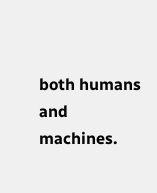both humans and machines.